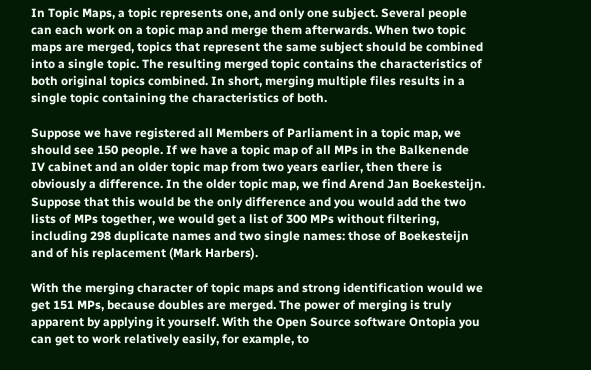In Topic Maps, a topic represents one, and only one subject. Several people can each work on a topic map and merge them afterwards. When two topic maps are merged, topics that represent the same subject should be combined into a single topic. The resulting merged topic contains the characteristics of both original topics combined. In short, merging multiple files results in a single topic containing the characteristics of both.

Suppose we have registered all Members of Parliament in a topic map, we should see 150 people. If we have a topic map of all MPs in the Balkenende IV cabinet and an older topic map from two years earlier, then there is obviously a difference. In the older topic map, we find Arend Jan Boekesteijn. Suppose that this would be the only difference and you would add the two lists of MPs together, we would get a list of 300 MPs without filtering, including 298 duplicate names and two single names: those of Boekesteijn and of his replacement (Mark Harbers).

With the merging character of topic maps and strong identification would we get 151 MPs, because doubles are merged. The power of merging is truly apparent by applying it yourself. With the Open Source software Ontopia you can get to work relatively easily, for example, to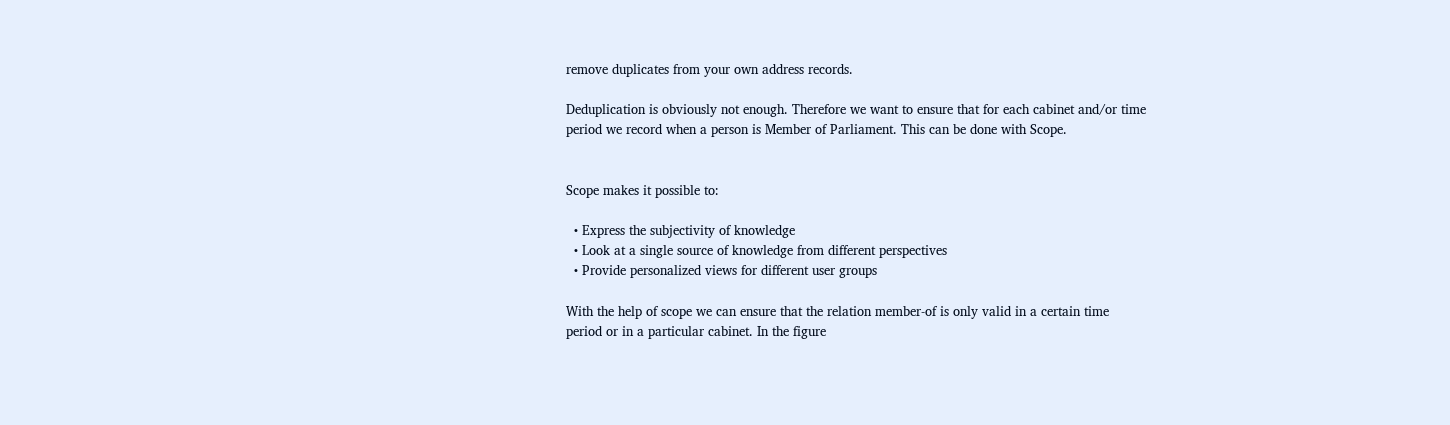remove duplicates from your own address records.

Deduplication is obviously not enough. Therefore we want to ensure that for each cabinet and/or time period we record when a person is Member of Parliament. This can be done with Scope.


Scope makes it possible to:

  • Express the subjectivity of knowledge
  • Look at a single source of knowledge from different perspectives
  • Provide personalized views for different user groups

With the help of scope we can ensure that the relation member-of is only valid in a certain time period or in a particular cabinet. In the figure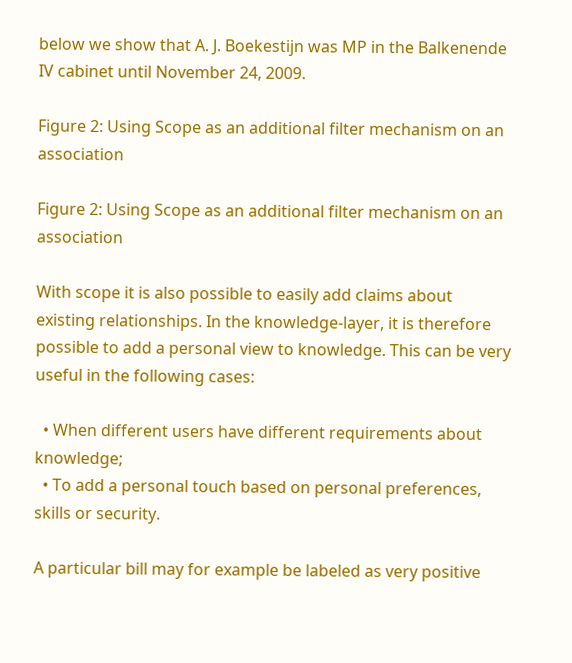below we show that A. J. Boekestijn was MP in the Balkenende IV cabinet until November 24, 2009.

Figure 2: Using Scope as an additional filter mechanism on an association

Figure 2: Using Scope as an additional filter mechanism on an association

With scope it is also possible to easily add claims about existing relationships. In the knowledge-layer, it is therefore possible to add a personal view to knowledge. This can be very useful in the following cases:

  • When different users have different requirements about knowledge;
  • To add a personal touch based on personal preferences, skills or security.

A particular bill may for example be labeled as very positive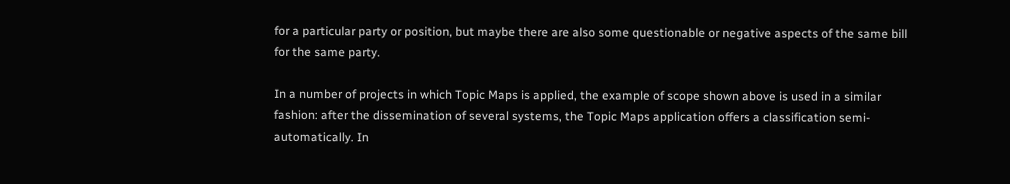for a particular party or position, but maybe there are also some questionable or negative aspects of the same bill for the same party.

In a number of projects in which Topic Maps is applied, the example of scope shown above is used in a similar fashion: after the dissemination of several systems, the Topic Maps application offers a classification semi-automatically. In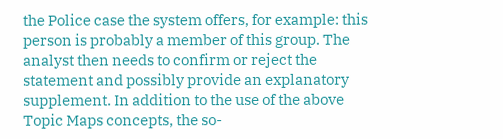the Police case the system offers, for example: this person is probably a member of this group. The analyst then needs to confirm or reject the statement and possibly provide an explanatory supplement. In addition to the use of the above Topic Maps concepts, the so-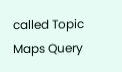called Topic Maps Query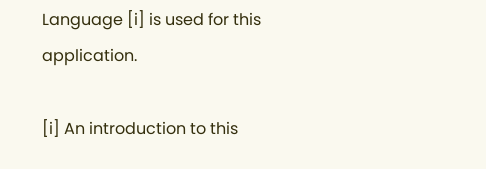Language [i] is used for this application.

[i] An introduction to this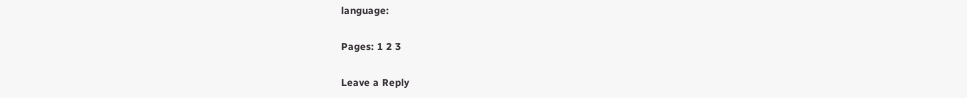language:

Pages: 1 2 3

Leave a Reply